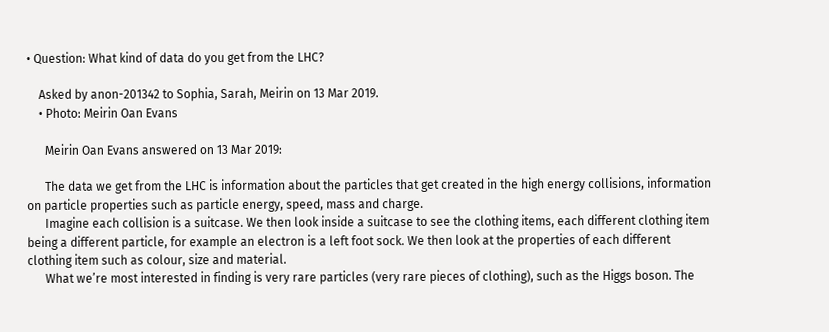• Question: What kind of data do you get from the LHC?

    Asked by anon-201342 to Sophia, Sarah, Meirin on 13 Mar 2019.
    • Photo: Meirin Oan Evans

      Meirin Oan Evans answered on 13 Mar 2019:

      The data we get from the LHC is information about the particles that get created in the high energy collisions, information on particle properties such as particle energy, speed, mass and charge.
      Imagine each collision is a suitcase. We then look inside a suitcase to see the clothing items, each different clothing item being a different particle, for example an electron is a left foot sock. We then look at the properties of each different clothing item such as colour, size and material.
      What we’re most interested in finding is very rare particles (very rare pieces of clothing), such as the Higgs boson. The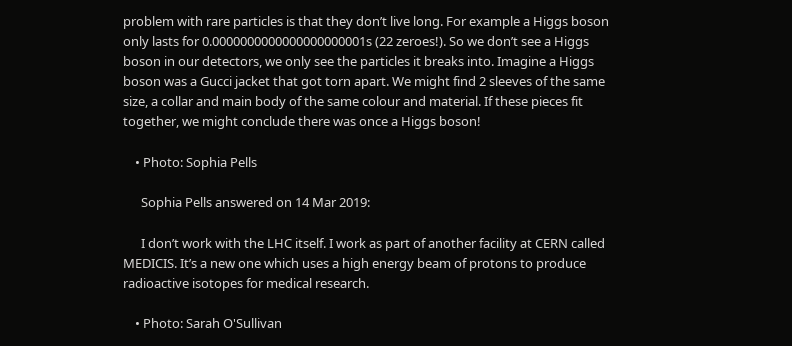problem with rare particles is that they don’t live long. For example a Higgs boson only lasts for 0.0000000000000000000001s (22 zeroes!). So we don’t see a Higgs boson in our detectors, we only see the particles it breaks into. Imagine a Higgs boson was a Gucci jacket that got torn apart. We might find 2 sleeves of the same size, a collar and main body of the same colour and material. If these pieces fit together, we might conclude there was once a Higgs boson!

    • Photo: Sophia Pells

      Sophia Pells answered on 14 Mar 2019:

      I don’t work with the LHC itself. I work as part of another facility at CERN called MEDICIS. It’s a new one which uses a high energy beam of protons to produce radioactive isotopes for medical research.

    • Photo: Sarah O'Sullivan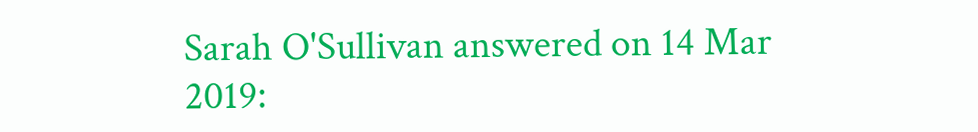Sarah O'Sullivan answered on 14 Mar 2019: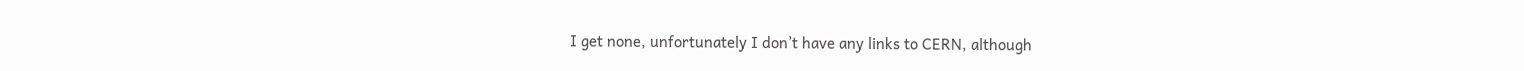I get none, unfortunately I don’t have any links to CERN, although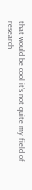that would be cool it’s not quite my field of research